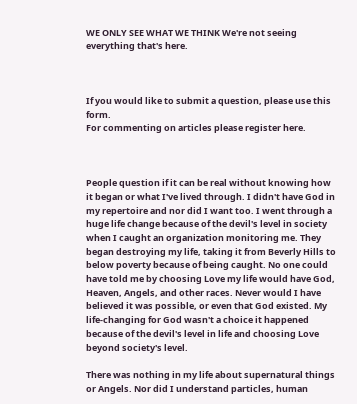WE ONLY SEE WHAT WE THINK We're not seeing everything that's here.



If you would like to submit a question, please use this form.
For commenting on articles please register here.



People question if it can be real without knowing how it began or what I've lived through. I didn't have God in my repertoire and nor did I want too. I went through a huge life change because of the devil's level in society when I caught an organization monitoring me. They began destroying my life, taking it from Beverly Hills to below poverty because of being caught. No one could have told me by choosing Love my life would have God, Heaven, Angels, and other races. Never would I have believed it was possible, or even that God existed. My life-changing for God wasn't a choice it happened because of the devil's level in life and choosing Love beyond society's level.

There was nothing in my life about supernatural things or Angels. Nor did I understand particles, human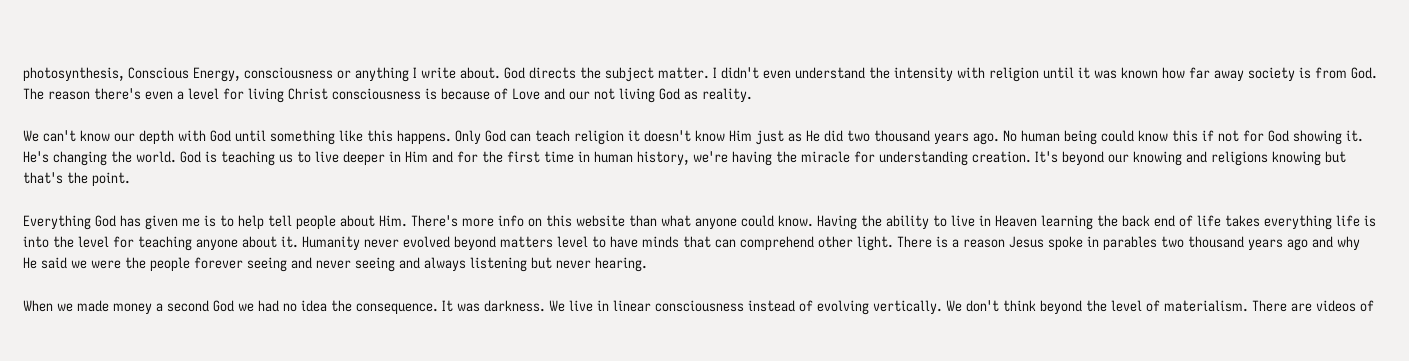photosynthesis, Conscious Energy, consciousness or anything I write about. God directs the subject matter. I didn't even understand the intensity with religion until it was known how far away society is from God. The reason there's even a level for living Christ consciousness is because of Love and our not living God as reality.

We can't know our depth with God until something like this happens. Only God can teach religion it doesn't know Him just as He did two thousand years ago. No human being could know this if not for God showing it. He's changing the world. God is teaching us to live deeper in Him and for the first time in human history, we're having the miracle for understanding creation. It's beyond our knowing and religions knowing but that's the point.

Everything God has given me is to help tell people about Him. There's more info on this website than what anyone could know. Having the ability to live in Heaven learning the back end of life takes everything life is into the level for teaching anyone about it. Humanity never evolved beyond matters level to have minds that can comprehend other light. There is a reason Jesus spoke in parables two thousand years ago and why He said we were the people forever seeing and never seeing and always listening but never hearing.

When we made money a second God we had no idea the consequence. It was darkness. We live in linear consciousness instead of evolving vertically. We don't think beyond the level of materialism. There are videos of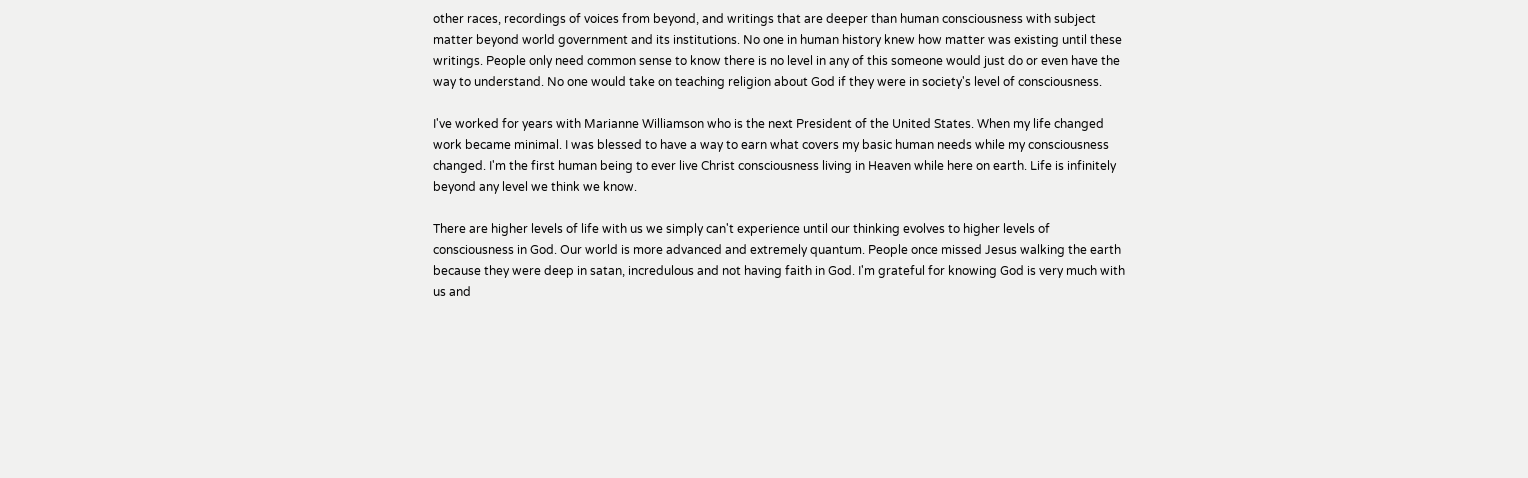other races, recordings of voices from beyond, and writings that are deeper than human consciousness with subject matter beyond world government and its institutions. No one in human history knew how matter was existing until these writings. People only need common sense to know there is no level in any of this someone would just do or even have the way to understand. No one would take on teaching religion about God if they were in society's level of consciousness.

I've worked for years with Marianne Williamson who is the next President of the United States. When my life changed work became minimal. I was blessed to have a way to earn what covers my basic human needs while my consciousness changed. I'm the first human being to ever live Christ consciousness living in Heaven while here on earth. Life is infinitely beyond any level we think we know.

There are higher levels of life with us we simply can't experience until our thinking evolves to higher levels of consciousness in God. Our world is more advanced and extremely quantum. People once missed Jesus walking the earth because they were deep in satan, incredulous and not having faith in God. I'm grateful for knowing God is very much with us and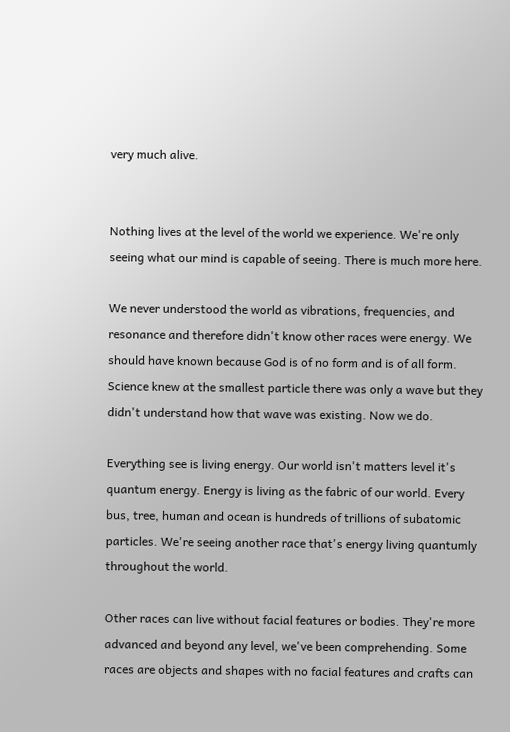very much alive.


Nothing lives at the level of the world we experience. We're only seeing what our mind is capable of seeing. There is much more here.

We never understood the world as vibrations, frequencies, and resonance and therefore didn't know other races were energy. We should have known because God is of no form and is of all form. Science knew at the smallest particle there was only a wave but they didn't understand how that wave was existing. Now we do.

Everything see is living energy. Our world isn't matters level it's quantum energy. Energy is living as the fabric of our world. Every bus, tree, human and ocean is hundreds of trillions of subatomic particles. We're seeing another race that's energy living quantumly throughout the world.

Other races can live without facial features or bodies. They're more advanced and beyond any level, we've been comprehending. Some races are objects and shapes with no facial features and crafts can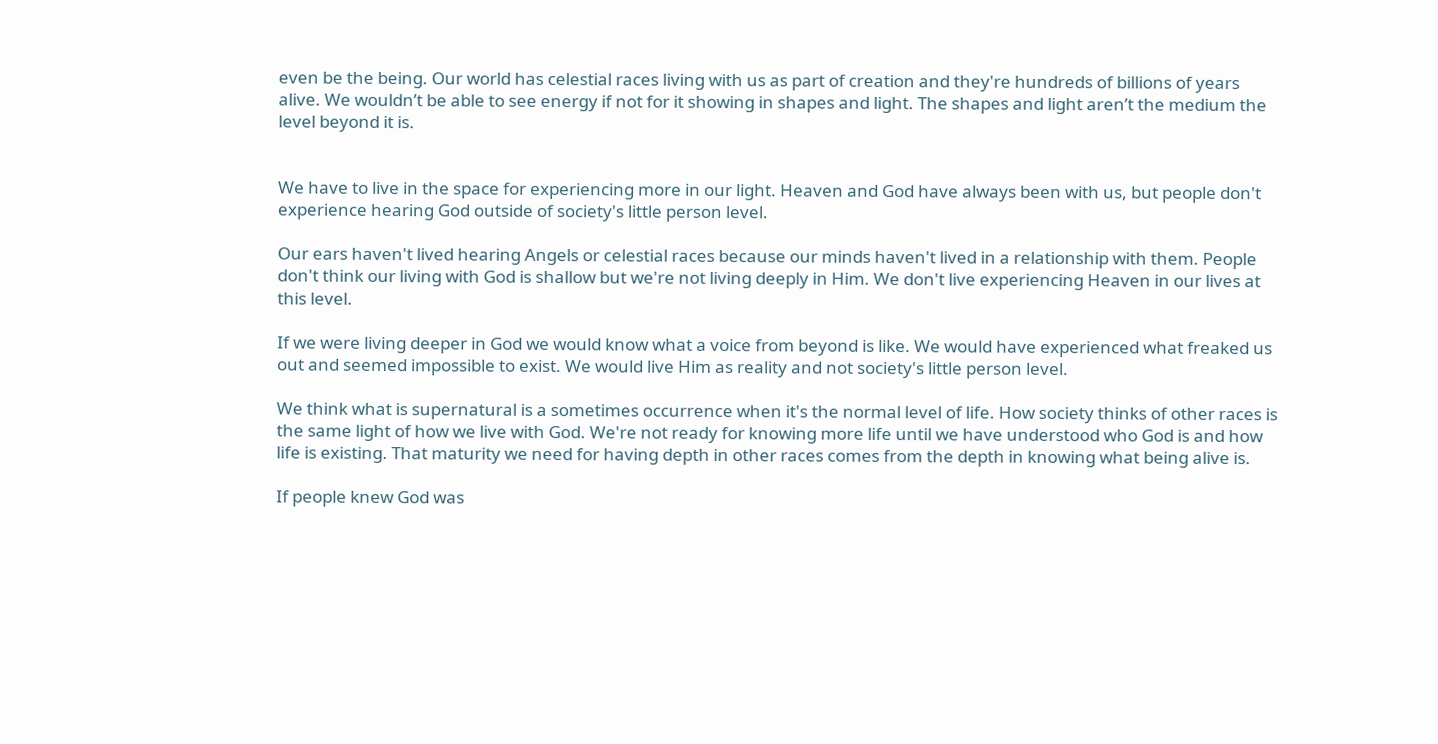even be the being. Our world has celestial races living with us as part of creation and they're hundreds of billions of years alive. We wouldn’t be able to see energy if not for it showing in shapes and light. The shapes and light aren’t the medium the level beyond it is.


We have to live in the space for experiencing more in our light. Heaven and God have always been with us, but people don't experience hearing God outside of society's little person level.

Our ears haven't lived hearing Angels or celestial races because our minds haven't lived in a relationship with them. People don't think our living with God is shallow but we're not living deeply in Him. We don't live experiencing Heaven in our lives at this level.

If we were living deeper in God we would know what a voice from beyond is like. We would have experienced what freaked us out and seemed impossible to exist. We would live Him as reality and not society's little person level.

We think what is supernatural is a sometimes occurrence when it's the normal level of life. How society thinks of other races is the same light of how we live with God. We're not ready for knowing more life until we have understood who God is and how life is existing. That maturity we need for having depth in other races comes from the depth in knowing what being alive is.

If people knew God was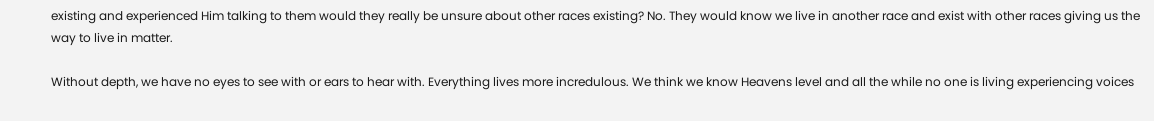existing and experienced Him talking to them would they really be unsure about other races existing? No. They would know we live in another race and exist with other races giving us the way to live in matter.

Without depth, we have no eyes to see with or ears to hear with. Everything lives more incredulous. We think we know Heavens level and all the while no one is living experiencing voices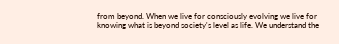from beyond. When we live for consciously evolving we live for knowing what is beyond society's level as life. We understand the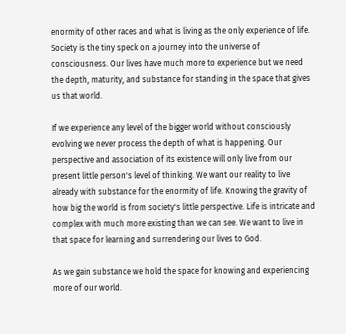enormity of other races and what is living as the only experience of life. Society is the tiny speck on a journey into the universe of consciousness. Our lives have much more to experience but we need the depth, maturity, and substance for standing in the space that gives us that world.

If we experience any level of the bigger world without consciously evolving we never process the depth of what is happening. Our perspective and association of its existence will only live from our present little person's level of thinking. We want our reality to live already with substance for the enormity of life. Knowing the gravity of how big the world is from society's little perspective. Life is intricate and complex with much more existing than we can see. We want to live in that space for learning and surrendering our lives to God.

As we gain substance we hold the space for knowing and experiencing more of our world.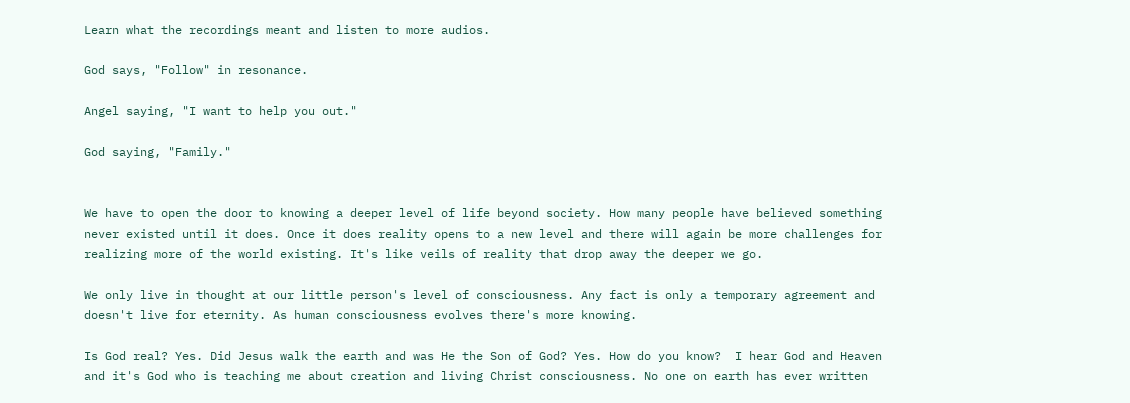Learn what the recordings meant and listen to more audios.

God says, "Follow" in resonance.

Angel saying, "I want to help you out."

God saying, "Family."


We have to open the door to knowing a deeper level of life beyond society. How many people have believed something never existed until it does. Once it does reality opens to a new level and there will again be more challenges for realizing more of the world existing. It's like veils of reality that drop away the deeper we go.

We only live in thought at our little person's level of consciousness. Any fact is only a temporary agreement and doesn't live for eternity. As human consciousness evolves there's more knowing.

Is God real? Yes. Did Jesus walk the earth and was He the Son of God? Yes. How do you know?  I hear God and Heaven and it's God who is teaching me about creation and living Christ consciousness. No one on earth has ever written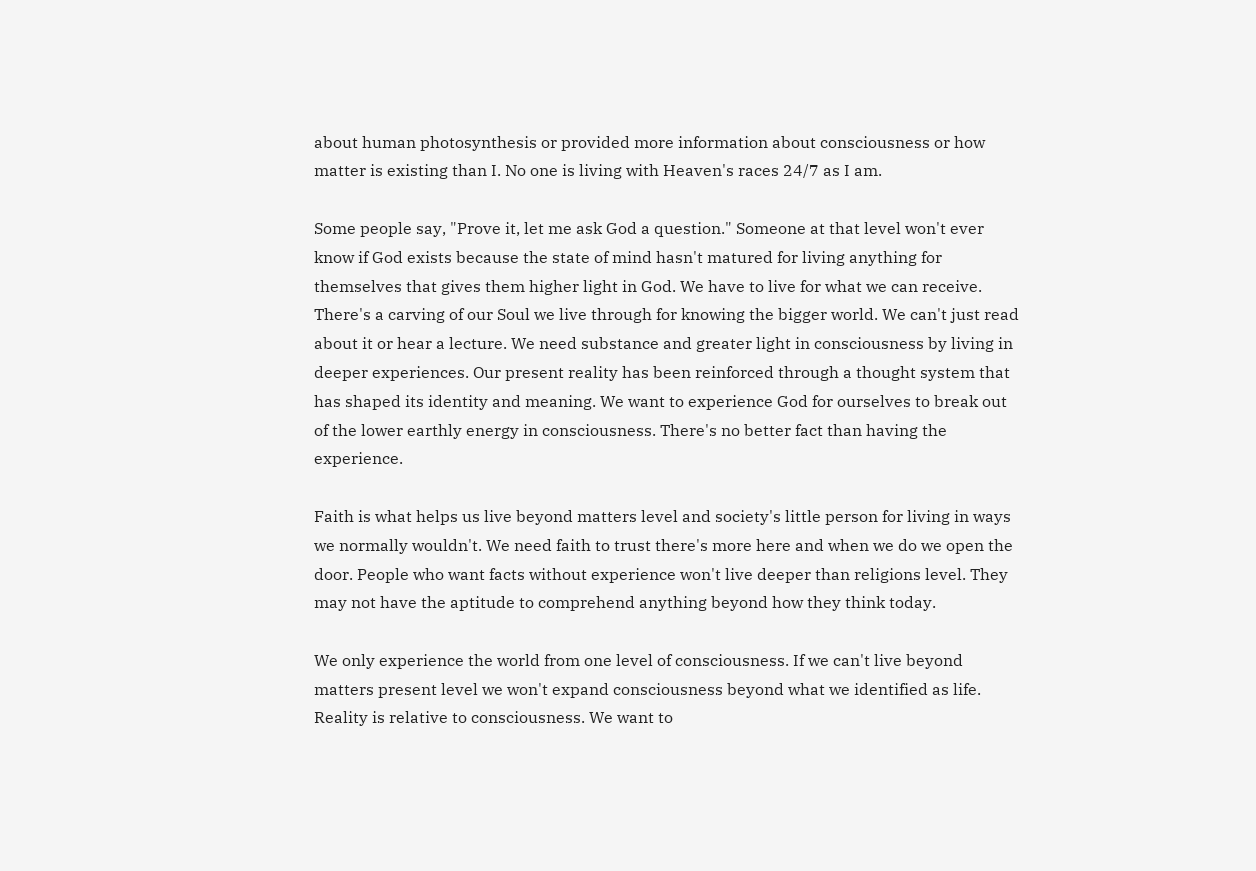about human photosynthesis or provided more information about consciousness or how matter is existing than I. No one is living with Heaven's races 24/7 as I am.

Some people say, "Prove it, let me ask God a question." Someone at that level won't ever know if God exists because the state of mind hasn't matured for living anything for themselves that gives them higher light in God. We have to live for what we can receive. There's a carving of our Soul we live through for knowing the bigger world. We can't just read about it or hear a lecture. We need substance and greater light in consciousness by living in deeper experiences. Our present reality has been reinforced through a thought system that has shaped its identity and meaning. We want to experience God for ourselves to break out of the lower earthly energy in consciousness. There's no better fact than having the experience.

Faith is what helps us live beyond matters level and society's little person for living in ways we normally wouldn't. We need faith to trust there's more here and when we do we open the door. People who want facts without experience won't live deeper than religions level. They may not have the aptitude to comprehend anything beyond how they think today.

We only experience the world from one level of consciousness. If we can't live beyond matters present level we won't expand consciousness beyond what we identified as life. Reality is relative to consciousness. We want to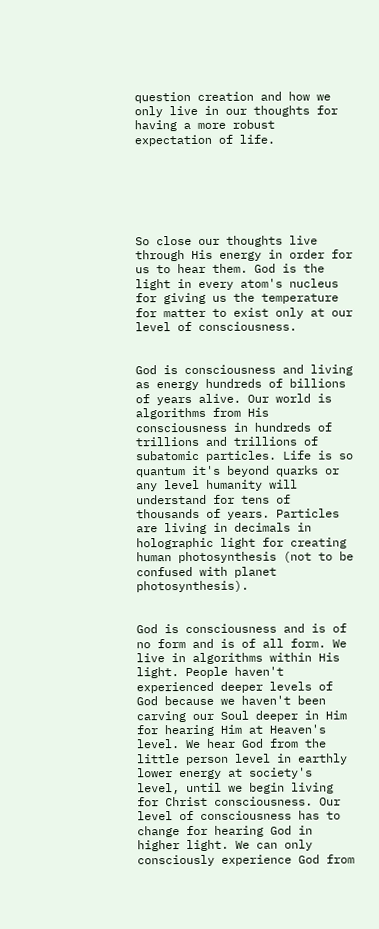question creation and how we only live in our thoughts for having a more robust expectation of life.






So close our thoughts live through His energy in order for us to hear them. God is the light in every atom's nucleus for giving us the temperature for matter to exist only at our level of consciousness.


God is consciousness and living as energy hundreds of billions of years alive. Our world is algorithms from His consciousness in hundreds of trillions and trillions of subatomic particles. Life is so quantum it's beyond quarks or any level humanity will understand for tens of thousands of years. Particles are living in decimals in holographic light for creating human photosynthesis (not to be confused with planet photosynthesis).


God is consciousness and is of no form and is of all form. We live in algorithms within His light. People haven't experienced deeper levels of God because we haven't been carving our Soul deeper in Him for hearing Him at Heaven's level. We hear God from the little person level in earthly lower energy at society's level, until we begin living for Christ consciousness. Our level of consciousness has to change for hearing God in higher light. We can only consciously experience God from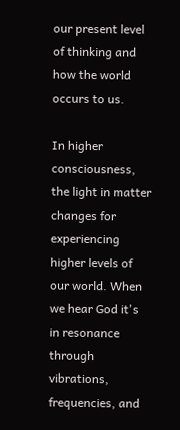our present level of thinking and how the world occurs to us.

In higher consciousness, the light in matter changes for experiencing higher levels of our world. When we hear God it's in resonance through vibrations, frequencies, and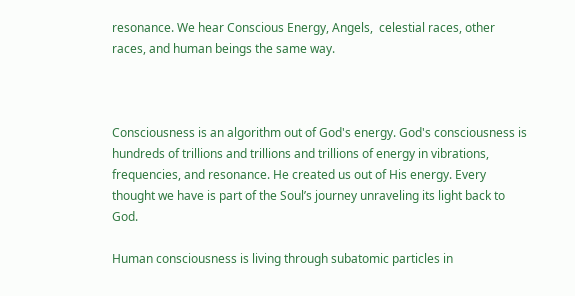resonance. We hear Conscious Energy, Angels,  celestial races, other races, and human beings the same way.



Consciousness is an algorithm out of God's energy. God's consciousness is hundreds of trillions and trillions and trillions of energy in vibrations, frequencies, and resonance. He created us out of His energy. Every thought we have is part of the Soul’s journey unraveling its light back to God.

Human consciousness is living through subatomic particles in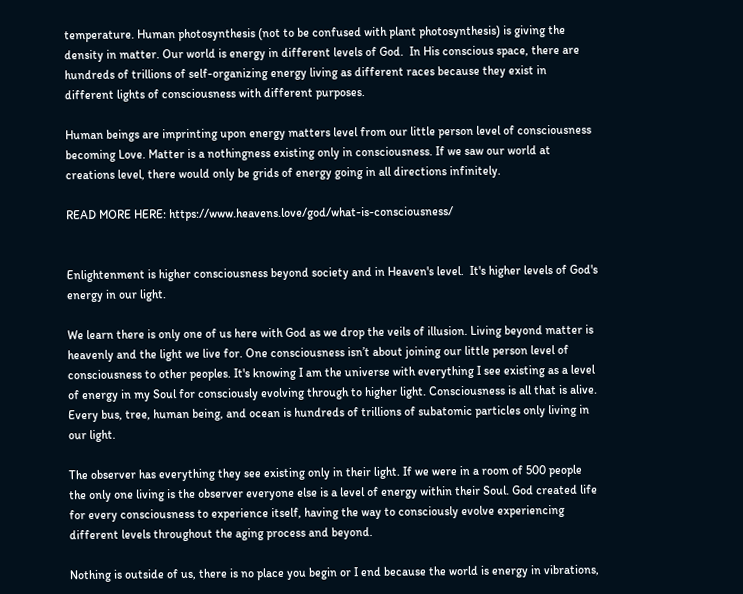temperature. Human photosynthesis (not to be confused with plant photosynthesis) is giving the density in matter. Our world is energy in different levels of God.  In His conscious space, there are hundreds of trillions of self-organizing energy living as different races because they exist in different lights of consciousness with different purposes.

Human beings are imprinting upon energy matters level from our little person level of consciousness becoming Love. Matter is a nothingness existing only in consciousness. If we saw our world at creations level, there would only be grids of energy going in all directions infinitely.

READ MORE HERE: https://www.heavens.love/god/what-is-consciousness/


Enlightenment is higher consciousness beyond society and in Heaven's level.  It's higher levels of God's energy in our light.

We learn there is only one of us here with God as we drop the veils of illusion. Living beyond matter is heavenly and the light we live for. One consciousness isn’t about joining our little person level of consciousness to other peoples. It's knowing I am the universe with everything I see existing as a level of energy in my Soul for consciously evolving through to higher light. Consciousness is all that is alive. Every bus, tree, human being, and ocean is hundreds of trillions of subatomic particles only living in our light.

The observer has everything they see existing only in their light. If we were in a room of 500 people the only one living is the observer everyone else is a level of energy within their Soul. God created life for every consciousness to experience itself, having the way to consciously evolve experiencing different levels throughout the aging process and beyond.

Nothing is outside of us, there is no place you begin or I end because the world is energy in vibrations,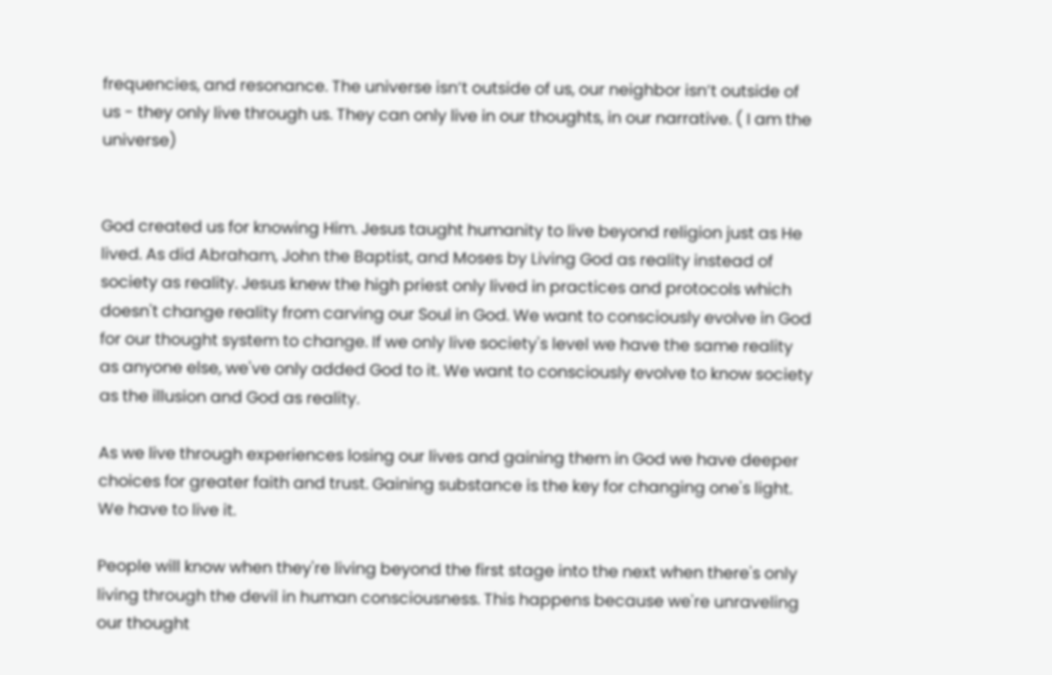frequencies, and resonance. The universe isn’t outside of us, our neighbor isn’t outside of us - they only live through us. They can only live in our thoughts, in our narrative. ( I am the universe)


God created us for knowing Him. Jesus taught humanity to live beyond religion just as He lived. As did Abraham, John the Baptist, and Moses by Living God as reality instead of society as reality. Jesus knew the high priest only lived in practices and protocols which doesn't change reality from carving our Soul in God. We want to consciously evolve in God for our thought system to change. If we only live society's level we have the same reality as anyone else, we've only added God to it. We want to consciously evolve to know society as the illusion and God as reality.

As we live through experiences losing our lives and gaining them in God we have deeper choices for greater faith and trust. Gaining substance is the key for changing one's light. We have to live it.

People will know when they're living beyond the first stage into the next when there's only living through the devil in human consciousness. This happens because we're unraveling our thought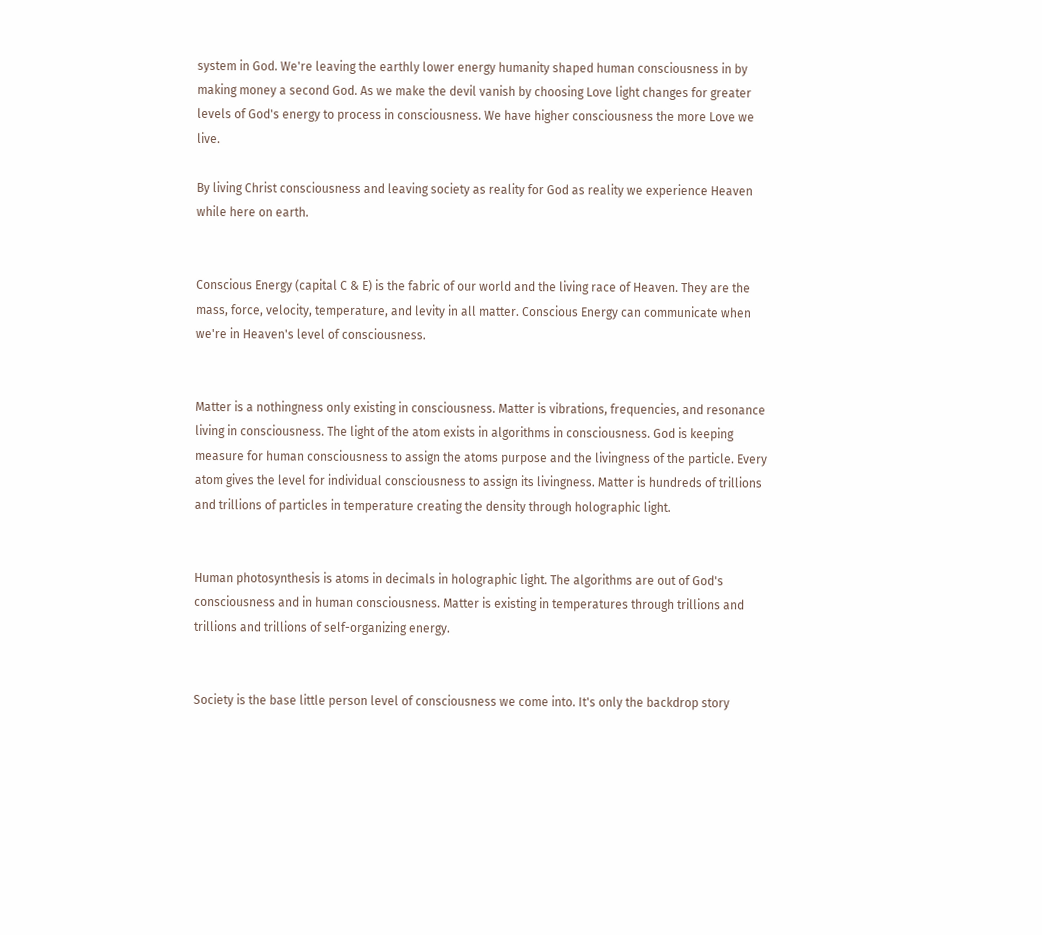system in God. We're leaving the earthly lower energy humanity shaped human consciousness in by making money a second God. As we make the devil vanish by choosing Love light changes for greater levels of God's energy to process in consciousness. We have higher consciousness the more Love we live.

By living Christ consciousness and leaving society as reality for God as reality we experience Heaven while here on earth.


Conscious Energy (capital C & E) is the fabric of our world and the living race of Heaven. They are the mass, force, velocity, temperature, and levity in all matter. Conscious Energy can communicate when we're in Heaven's level of consciousness.


Matter is a nothingness only existing in consciousness. Matter is vibrations, frequencies, and resonance living in consciousness. The light of the atom exists in algorithms in consciousness. God is keeping measure for human consciousness to assign the atoms purpose and the livingness of the particle. Every atom gives the level for individual consciousness to assign its livingness. Matter is hundreds of trillions and trillions of particles in temperature creating the density through holographic light.


Human photosynthesis is atoms in decimals in holographic light. The algorithms are out of God's consciousness and in human consciousness. Matter is existing in temperatures through trillions and trillions and trillions of self-organizing energy.


Society is the base little person level of consciousness we come into. It's only the backdrop story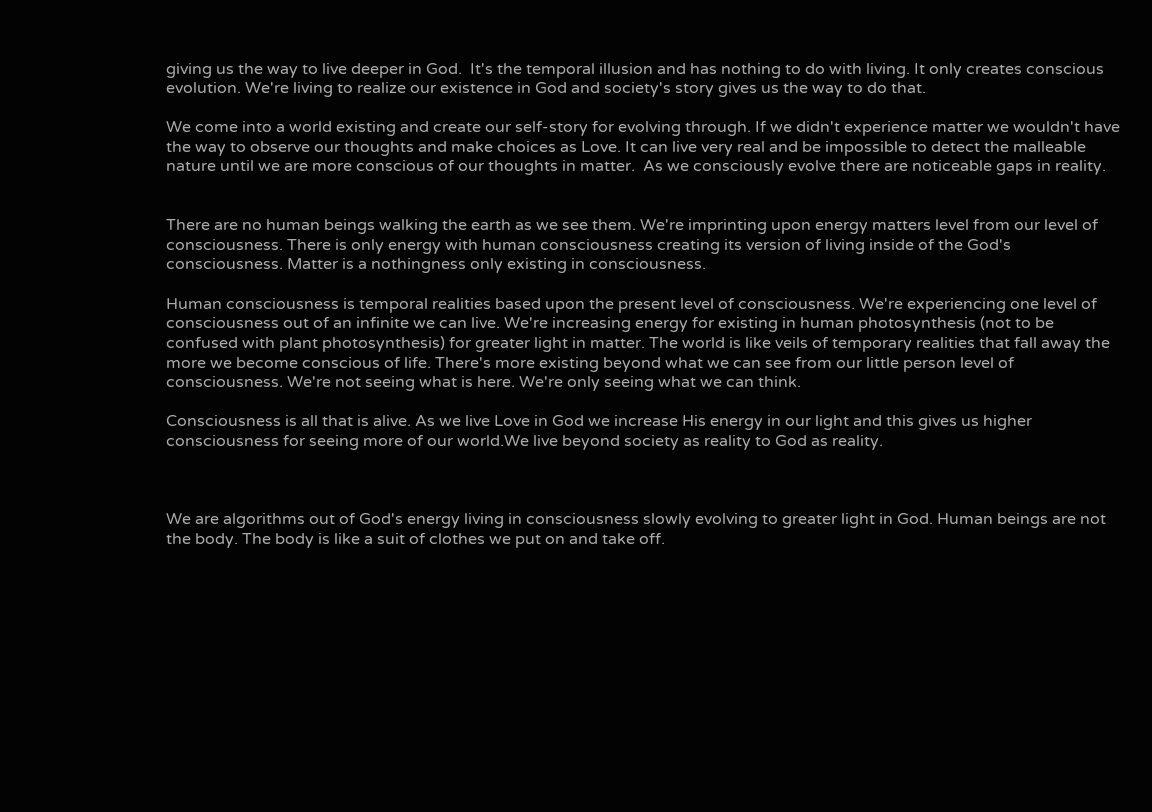giving us the way to live deeper in God.  It's the temporal illusion and has nothing to do with living. It only creates conscious evolution. We're living to realize our existence in God and society's story gives us the way to do that.

We come into a world existing and create our self-story for evolving through. If we didn't experience matter we wouldn't have the way to observe our thoughts and make choices as Love. It can live very real and be impossible to detect the malleable nature until we are more conscious of our thoughts in matter.  As we consciously evolve there are noticeable gaps in reality.


There are no human beings walking the earth as we see them. We're imprinting upon energy matters level from our level of consciousness. There is only energy with human consciousness creating its version of living inside of the God's consciousness. Matter is a nothingness only existing in consciousness.

Human consciousness is temporal realities based upon the present level of consciousness. We're experiencing one level of consciousness out of an infinite we can live. We're increasing energy for existing in human photosynthesis (not to be confused with plant photosynthesis) for greater light in matter. The world is like veils of temporary realities that fall away the more we become conscious of life. There's more existing beyond what we can see from our little person level of consciousness. We're not seeing what is here. We're only seeing what we can think.

Consciousness is all that is alive. As we live Love in God we increase His energy in our light and this gives us higher consciousness for seeing more of our world.We live beyond society as reality to God as reality.



We are algorithms out of God's energy living in consciousness slowly evolving to greater light in God. Human beings are not the body. The body is like a suit of clothes we put on and take off.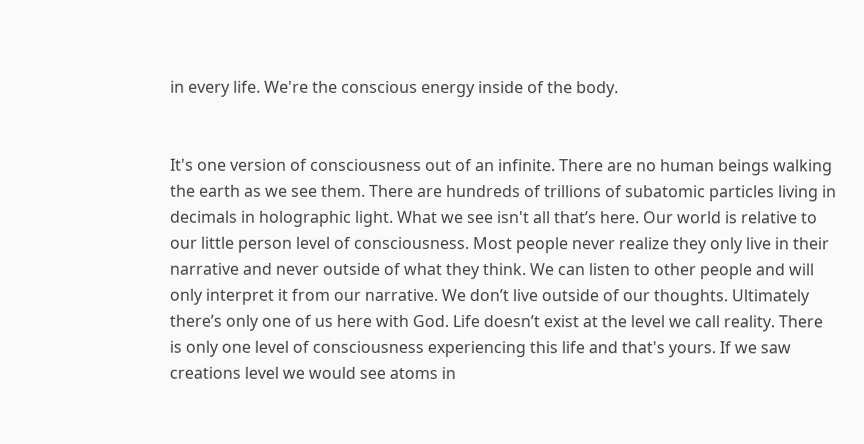in every life. We're the conscious energy inside of the body.


It's one version of consciousness out of an infinite. There are no human beings walking the earth as we see them. There are hundreds of trillions of subatomic particles living in decimals in holographic light. What we see isn't all that’s here. Our world is relative to our little person level of consciousness. Most people never realize they only live in their narrative and never outside of what they think. We can listen to other people and will only interpret it from our narrative. We don’t live outside of our thoughts. Ultimately there’s only one of us here with God. Life doesn’t exist at the level we call reality. There is only one level of consciousness experiencing this life and that's yours. If we saw creations level we would see atoms in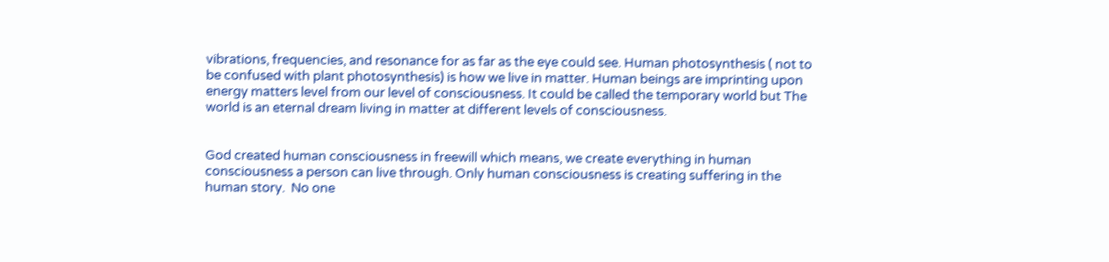vibrations, frequencies, and resonance for as far as the eye could see. Human photosynthesis ( not to be confused with plant photosynthesis) is how we live in matter. Human beings are imprinting upon energy matters level from our level of consciousness. It could be called the temporary world but The world is an eternal dream living in matter at different levels of consciousness.


God created human consciousness in freewill which means, we create everything in human consciousness a person can live through. Only human consciousness is creating suffering in the human story.  No one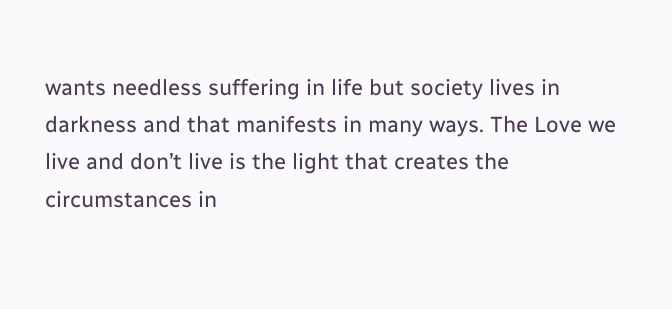wants needless suffering in life but society lives in darkness and that manifests in many ways. The Love we live and don’t live is the light that creates the circumstances in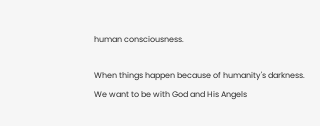human consciousness.

When things happen because of humanity's darkness. We want to be with God and His Angels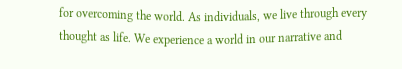for overcoming the world. As individuals, we live through every thought as life. We experience a world in our narrative and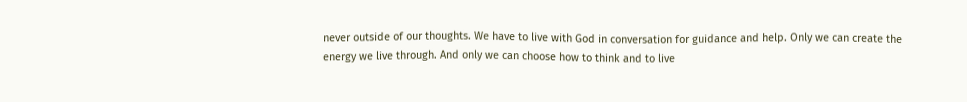never outside of our thoughts. We have to live with God in conversation for guidance and help. Only we can create the energy we live through. And only we can choose how to think and to live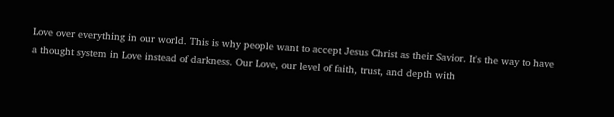Love over everything in our world. This is why people want to accept Jesus Christ as their Savior. It's the way to have a thought system in Love instead of darkness. Our Love, our level of faith, trust, and depth with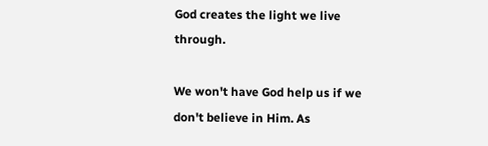God creates the light we live through.

We won't have God help us if we don't believe in Him. As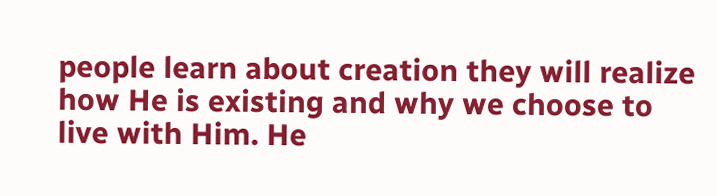people learn about creation they will realize how He is existing and why we choose to live with Him. He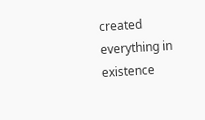created everything in existence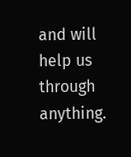and will help us through anything.